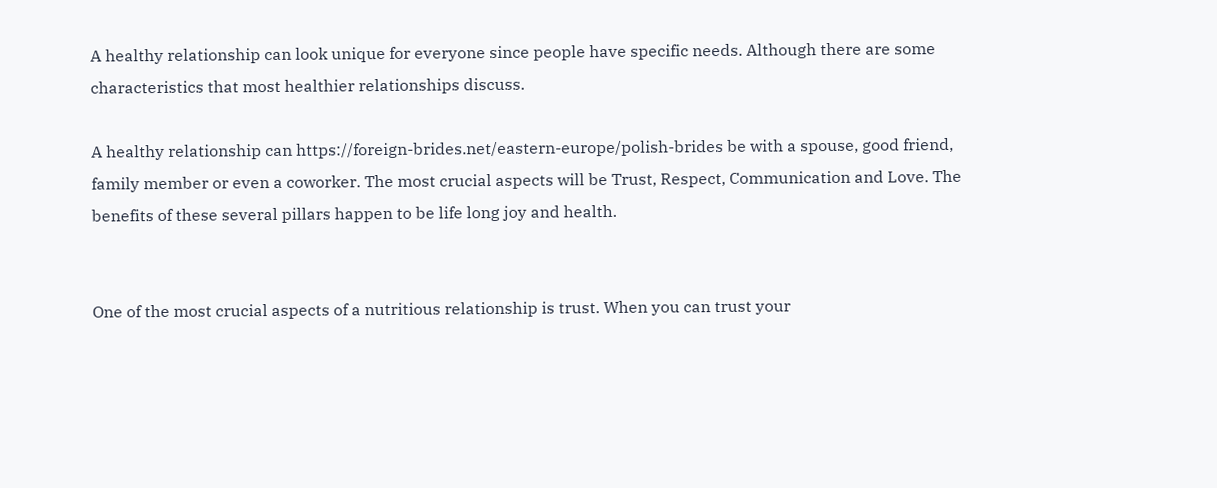A healthy relationship can look unique for everyone since people have specific needs. Although there are some characteristics that most healthier relationships discuss.

A healthy relationship can https://foreign-brides.net/eastern-europe/polish-brides be with a spouse, good friend, family member or even a coworker. The most crucial aspects will be Trust, Respect, Communication and Love. The benefits of these several pillars happen to be life long joy and health.


One of the most crucial aspects of a nutritious relationship is trust. When you can trust your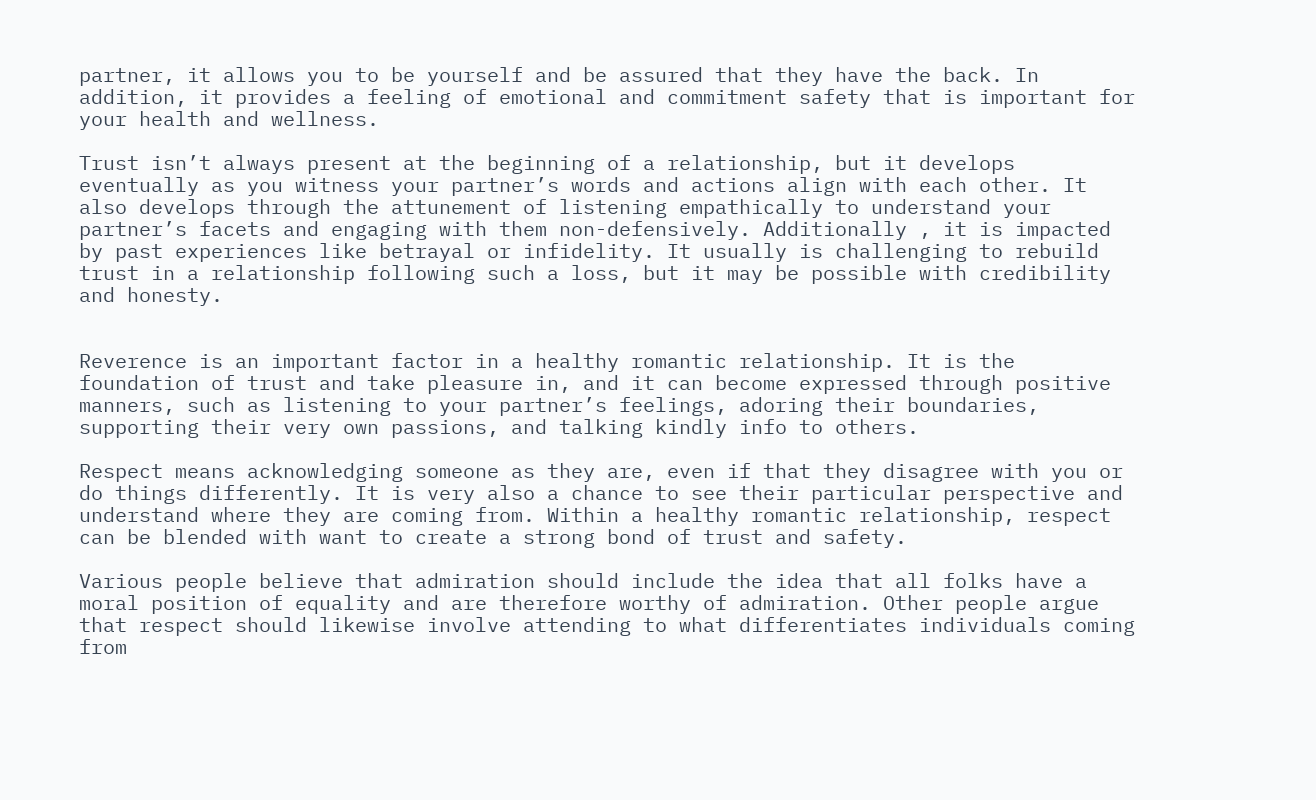partner, it allows you to be yourself and be assured that they have the back. In addition, it provides a feeling of emotional and commitment safety that is important for your health and wellness.

Trust isn’t always present at the beginning of a relationship, but it develops eventually as you witness your partner’s words and actions align with each other. It also develops through the attunement of listening empathically to understand your partner’s facets and engaging with them non-defensively. Additionally , it is impacted by past experiences like betrayal or infidelity. It usually is challenging to rebuild trust in a relationship following such a loss, but it may be possible with credibility and honesty.


Reverence is an important factor in a healthy romantic relationship. It is the foundation of trust and take pleasure in, and it can become expressed through positive manners, such as listening to your partner’s feelings, adoring their boundaries, supporting their very own passions, and talking kindly info to others.

Respect means acknowledging someone as they are, even if that they disagree with you or do things differently. It is very also a chance to see their particular perspective and understand where they are coming from. Within a healthy romantic relationship, respect can be blended with want to create a strong bond of trust and safety.

Various people believe that admiration should include the idea that all folks have a moral position of equality and are therefore worthy of admiration. Other people argue that respect should likewise involve attending to what differentiates individuals coming from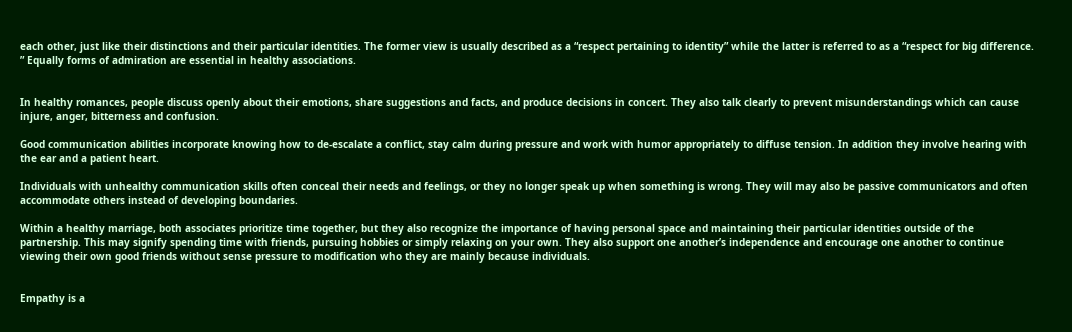each other, just like their distinctions and their particular identities. The former view is usually described as a “respect pertaining to identity” while the latter is referred to as a “respect for big difference. ” Equally forms of admiration are essential in healthy associations.


In healthy romances, people discuss openly about their emotions, share suggestions and facts, and produce decisions in concert. They also talk clearly to prevent misunderstandings which can cause injure, anger, bitterness and confusion.

Good communication abilities incorporate knowing how to de-escalate a conflict, stay calm during pressure and work with humor appropriately to diffuse tension. In addition they involve hearing with the ear and a patient heart.

Individuals with unhealthy communication skills often conceal their needs and feelings, or they no longer speak up when something is wrong. They will may also be passive communicators and often accommodate others instead of developing boundaries.

Within a healthy marriage, both associates prioritize time together, but they also recognize the importance of having personal space and maintaining their particular identities outside of the partnership. This may signify spending time with friends, pursuing hobbies or simply relaxing on your own. They also support one another’s independence and encourage one another to continue viewing their own good friends without sense pressure to modification who they are mainly because individuals.


Empathy is a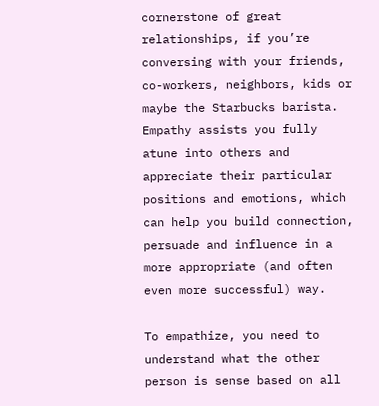cornerstone of great relationships, if you’re conversing with your friends, co-workers, neighbors, kids or maybe the Starbucks barista. Empathy assists you fully atune into others and appreciate their particular positions and emotions, which can help you build connection, persuade and influence in a more appropriate (and often even more successful) way.

To empathize, you need to understand what the other person is sense based on all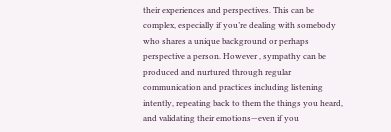their experiences and perspectives. This can be complex, especially if you’re dealing with somebody who shares a unique background or perhaps perspective a person. However , sympathy can be produced and nurtured through regular communication and practices including listening intently, repeating back to them the things you heard, and validating their emotions—even if you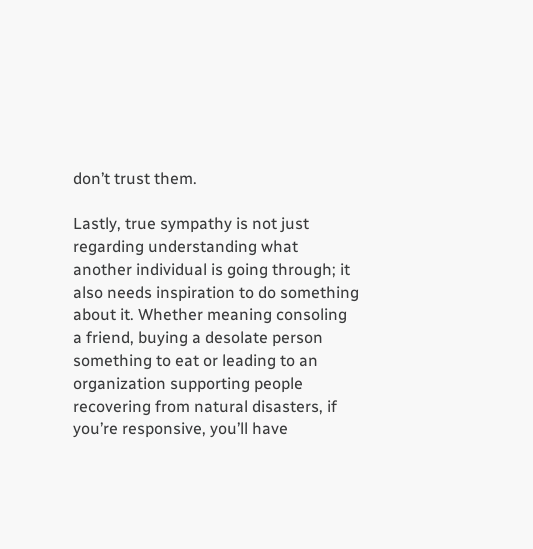don’t trust them.

Lastly, true sympathy is not just regarding understanding what another individual is going through; it also needs inspiration to do something about it. Whether meaning consoling a friend, buying a desolate person something to eat or leading to an organization supporting people recovering from natural disasters, if you’re responsive, you’ll have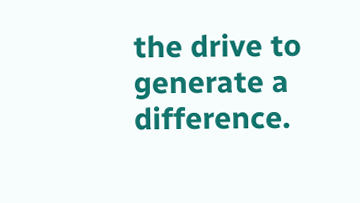the drive to generate a difference.